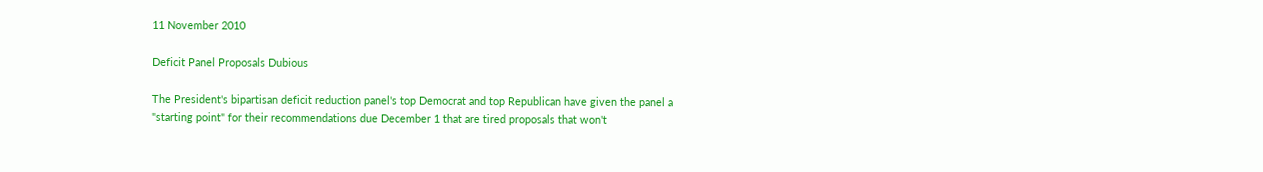11 November 2010

Deficit Panel Proposals Dubious

The President's bipartisan deficit reduction panel's top Democrat and top Republican have given the panel a "starting point" for their recommendations due December 1 that are tired proposals that won't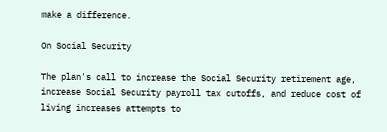make a difference.

On Social Security

The plan's call to increase the Social Security retirement age, increase Social Security payroll tax cutoffs, and reduce cost of living increases attempts to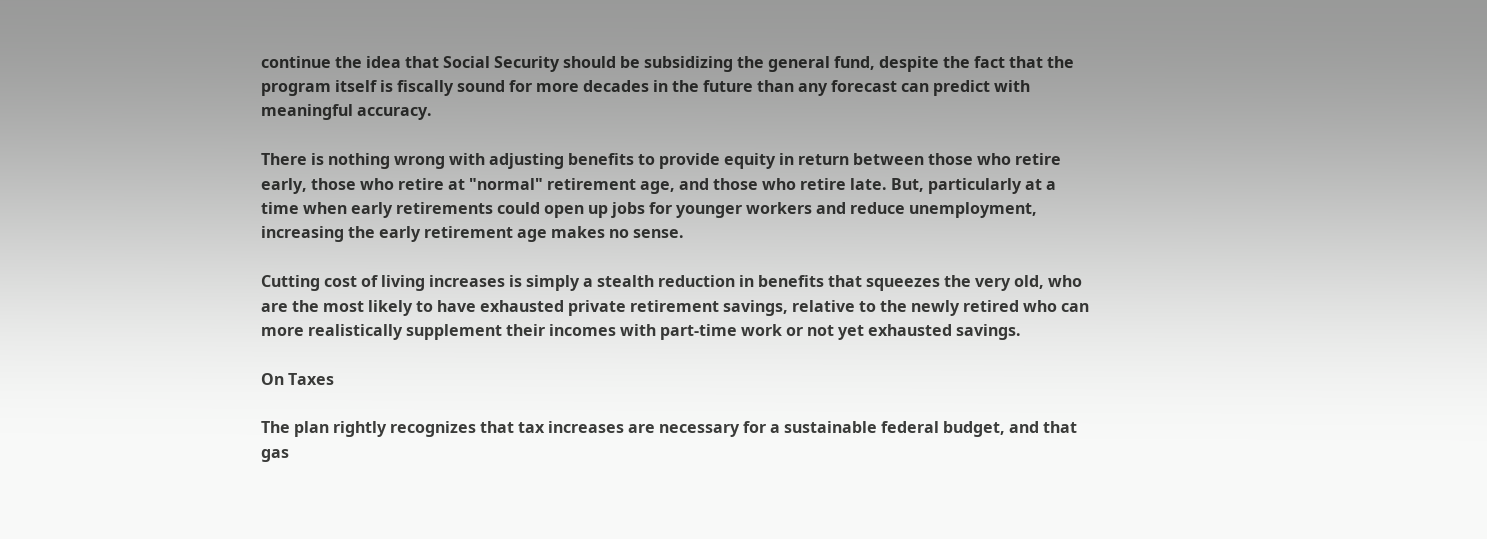continue the idea that Social Security should be subsidizing the general fund, despite the fact that the program itself is fiscally sound for more decades in the future than any forecast can predict with meaningful accuracy.

There is nothing wrong with adjusting benefits to provide equity in return between those who retire early, those who retire at "normal" retirement age, and those who retire late. But, particularly at a time when early retirements could open up jobs for younger workers and reduce unemployment, increasing the early retirement age makes no sense.

Cutting cost of living increases is simply a stealth reduction in benefits that squeezes the very old, who are the most likely to have exhausted private retirement savings, relative to the newly retired who can more realistically supplement their incomes with part-time work or not yet exhausted savings.

On Taxes

The plan rightly recognizes that tax increases are necessary for a sustainable federal budget, and that gas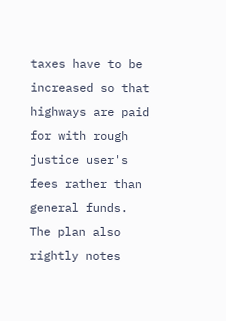taxes have to be increased so that highways are paid for with rough justice user's fees rather than general funds. The plan also rightly notes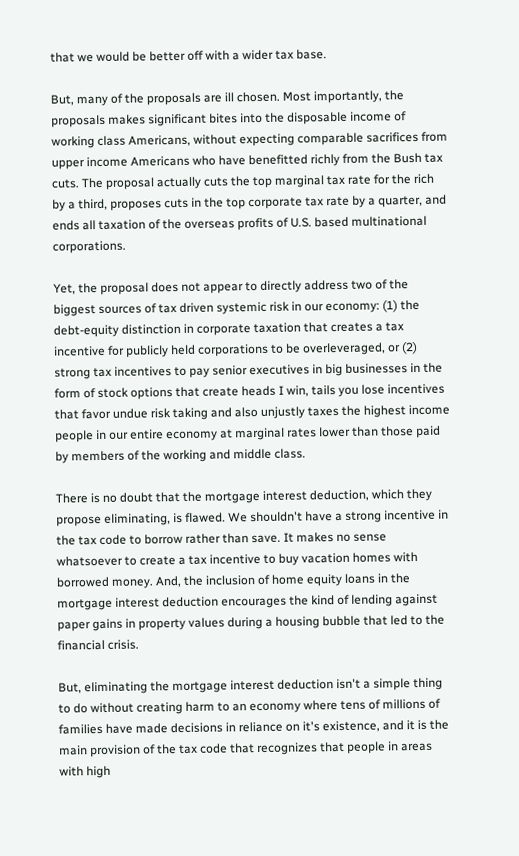that we would be better off with a wider tax base.

But, many of the proposals are ill chosen. Most importantly, the proposals makes significant bites into the disposable income of working class Americans, without expecting comparable sacrifices from upper income Americans who have benefitted richly from the Bush tax cuts. The proposal actually cuts the top marginal tax rate for the rich by a third, proposes cuts in the top corporate tax rate by a quarter, and ends all taxation of the overseas profits of U.S. based multinational corporations.

Yet, the proposal does not appear to directly address two of the biggest sources of tax driven systemic risk in our economy: (1) the debt-equity distinction in corporate taxation that creates a tax incentive for publicly held corporations to be overleveraged, or (2) strong tax incentives to pay senior executives in big businesses in the form of stock options that create heads I win, tails you lose incentives that favor undue risk taking and also unjustly taxes the highest income people in our entire economy at marginal rates lower than those paid by members of the working and middle class.

There is no doubt that the mortgage interest deduction, which they propose eliminating, is flawed. We shouldn't have a strong incentive in the tax code to borrow rather than save. It makes no sense whatsoever to create a tax incentive to buy vacation homes with borrowed money. And, the inclusion of home equity loans in the mortgage interest deduction encourages the kind of lending against paper gains in property values during a housing bubble that led to the financial crisis.

But, eliminating the mortgage interest deduction isn't a simple thing to do without creating harm to an economy where tens of millions of families have made decisions in reliance on it's existence, and it is the main provision of the tax code that recognizes that people in areas with high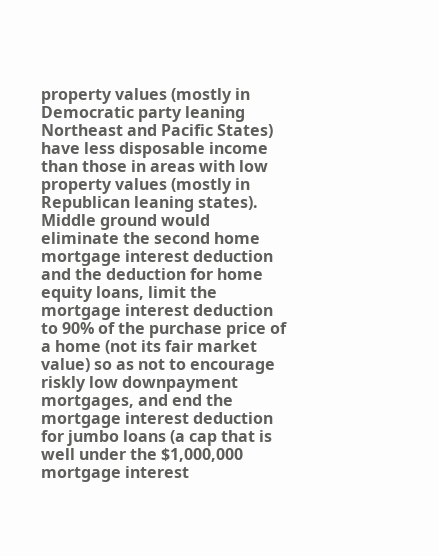property values (mostly in Democratic party leaning Northeast and Pacific States) have less disposable income than those in areas with low property values (mostly in Republican leaning states). Middle ground would eliminate the second home mortgage interest deduction and the deduction for home equity loans, limit the mortgage interest deduction to 90% of the purchase price of a home (not its fair market value) so as not to encourage riskly low downpayment mortgages, and end the mortgage interest deduction for jumbo loans (a cap that is well under the $1,000,000 mortgage interest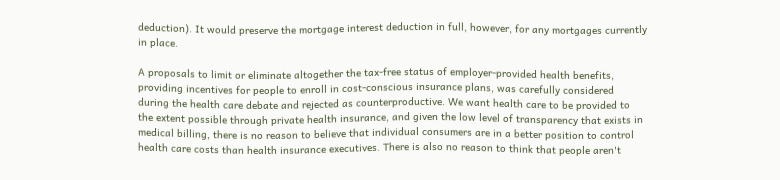deduction). It would preserve the mortgage interest deduction in full, however, for any mortgages currently in place.

A proposals to limit or eliminate altogether the tax-free status of employer-provided health benefits, providing incentives for people to enroll in cost-conscious insurance plans, was carefully considered during the health care debate and rejected as counterproductive. We want health care to be provided to the extent possible through private health insurance, and given the low level of transparency that exists in medical billing, there is no reason to believe that individual consumers are in a better position to control health care costs than health insurance executives. There is also no reason to think that people aren't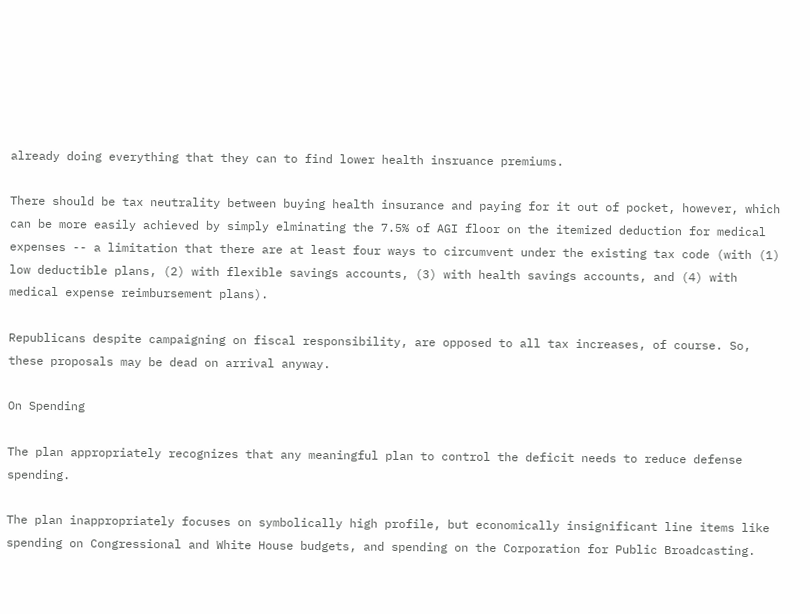already doing everything that they can to find lower health insruance premiums.

There should be tax neutrality between buying health insurance and paying for it out of pocket, however, which can be more easily achieved by simply elminating the 7.5% of AGI floor on the itemized deduction for medical expenses -- a limitation that there are at least four ways to circumvent under the existing tax code (with (1) low deductible plans, (2) with flexible savings accounts, (3) with health savings accounts, and (4) with medical expense reimbursement plans).

Republicans despite campaigning on fiscal responsibility, are opposed to all tax increases, of course. So, these proposals may be dead on arrival anyway.

On Spending

The plan appropriately recognizes that any meaningful plan to control the deficit needs to reduce defense spending.

The plan inappropriately focuses on symbolically high profile, but economically insignificant line items like spending on Congressional and White House budgets, and spending on the Corporation for Public Broadcasting.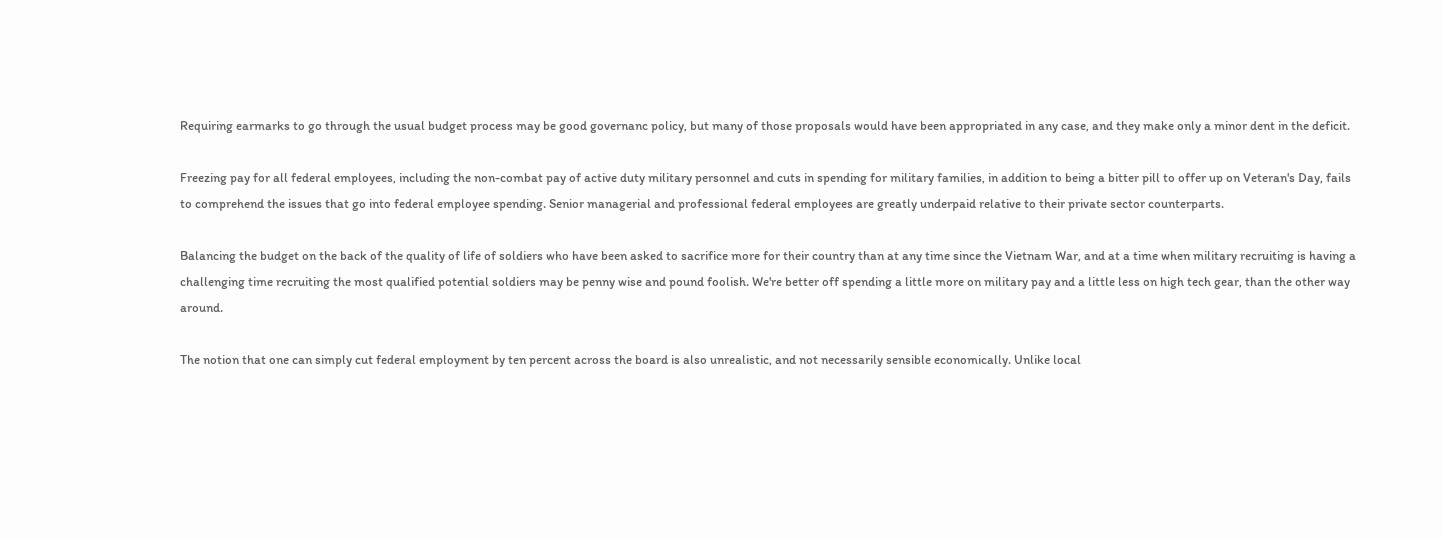Requiring earmarks to go through the usual budget process may be good governanc policy, but many of those proposals would have been appropriated in any case, and they make only a minor dent in the deficit.

Freezing pay for all federal employees, including the non-combat pay of active duty military personnel and cuts in spending for military families, in addition to being a bitter pill to offer up on Veteran's Day, fails to comprehend the issues that go into federal employee spending. Senior managerial and professional federal employees are greatly underpaid relative to their private sector counterparts.

Balancing the budget on the back of the quality of life of soldiers who have been asked to sacrifice more for their country than at any time since the Vietnam War, and at a time when military recruiting is having a challenging time recruiting the most qualified potential soldiers may be penny wise and pound foolish. We're better off spending a little more on military pay and a little less on high tech gear, than the other way around.

The notion that one can simply cut federal employment by ten percent across the board is also unrealistic, and not necessarily sensible economically. Unlike local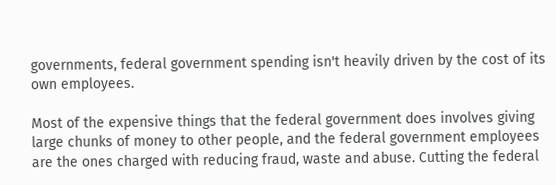governments, federal government spending isn't heavily driven by the cost of its own employees.

Most of the expensive things that the federal government does involves giving large chunks of money to other people, and the federal government employees are the ones charged with reducing fraud, waste and abuse. Cutting the federal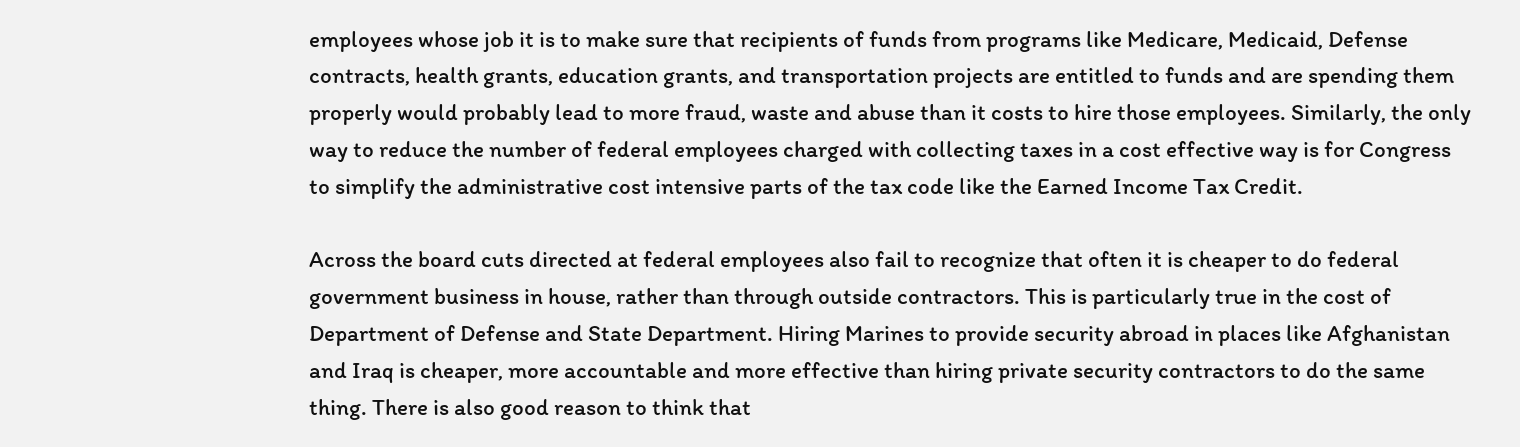employees whose job it is to make sure that recipients of funds from programs like Medicare, Medicaid, Defense contracts, health grants, education grants, and transportation projects are entitled to funds and are spending them properly would probably lead to more fraud, waste and abuse than it costs to hire those employees. Similarly, the only way to reduce the number of federal employees charged with collecting taxes in a cost effective way is for Congress to simplify the administrative cost intensive parts of the tax code like the Earned Income Tax Credit.

Across the board cuts directed at federal employees also fail to recognize that often it is cheaper to do federal government business in house, rather than through outside contractors. This is particularly true in the cost of Department of Defense and State Department. Hiring Marines to provide security abroad in places like Afghanistan and Iraq is cheaper, more accountable and more effective than hiring private security contractors to do the same thing. There is also good reason to think that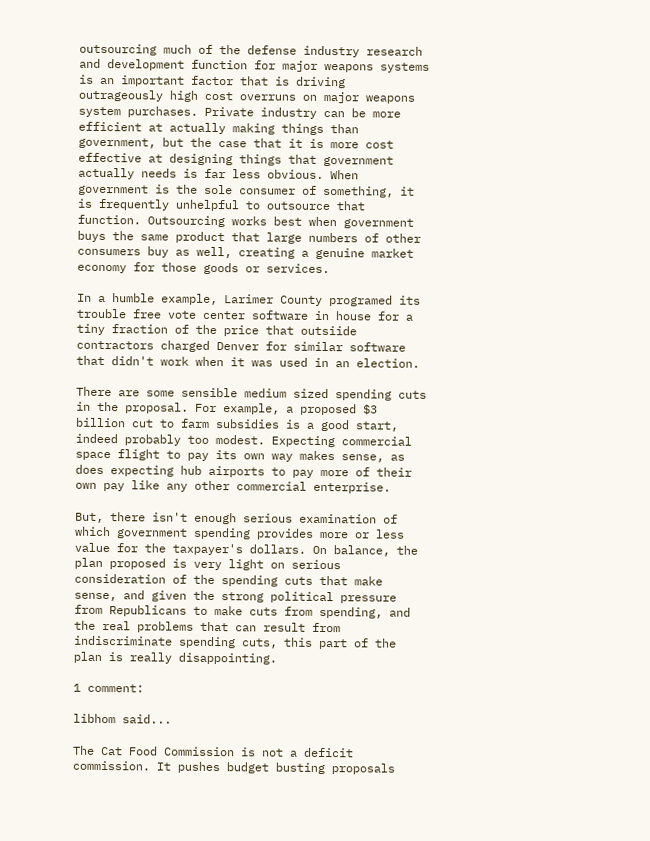outsourcing much of the defense industry research and development function for major weapons systems is an important factor that is driving outrageously high cost overruns on major weapons system purchases. Private industry can be more efficient at actually making things than government, but the case that it is more cost effective at designing things that government actually needs is far less obvious. When government is the sole consumer of something, it is frequently unhelpful to outsource that function. Outsourcing works best when government buys the same product that large numbers of other consumers buy as well, creating a genuine market economy for those goods or services.

In a humble example, Larimer County programed its trouble free vote center software in house for a tiny fraction of the price that outsiide contractors charged Denver for similar software that didn't work when it was used in an election.

There are some sensible medium sized spending cuts in the proposal. For example, a proposed $3 billion cut to farm subsidies is a good start, indeed probably too modest. Expecting commercial space flight to pay its own way makes sense, as does expecting hub airports to pay more of their own pay like any other commercial enterprise.

But, there isn't enough serious examination of which government spending provides more or less value for the taxpayer's dollars. On balance, the plan proposed is very light on serious consideration of the spending cuts that make sense, and given the strong political pressure from Republicans to make cuts from spending, and the real problems that can result from indiscriminate spending cuts, this part of the plan is really disappointing.

1 comment:

libhom said...

The Cat Food Commission is not a deficit commission. It pushes budget busting proposals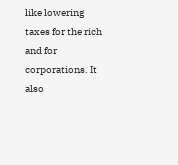like lowering taxes for the rich and for corporations. It also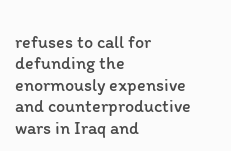refuses to call for defunding the enormously expensive and counterproductive wars in Iraq and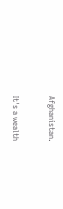Afghanistan.

It's a wealth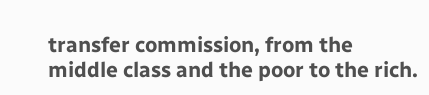transfer commission, from the middle class and the poor to the rich.